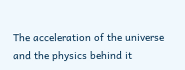The acceleration of the universe and the physics behind it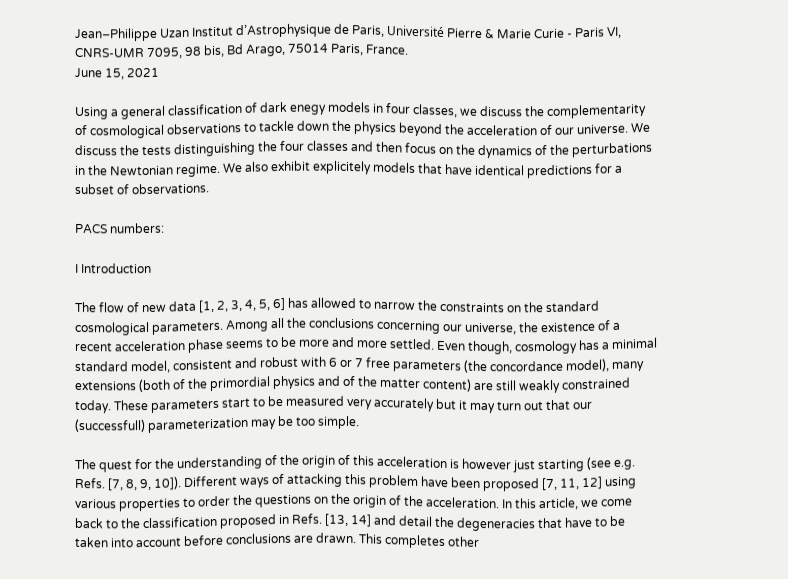Jean–Philippe Uzan Institut d’Astrophysique de Paris, Université Pierre & Marie Curie - Paris VI, CNRS-UMR 7095, 98 bis, Bd Arago, 75014 Paris, France.
June 15, 2021

Using a general classification of dark enegy models in four classes, we discuss the complementarity of cosmological observations to tackle down the physics beyond the acceleration of our universe. We discuss the tests distinguishing the four classes and then focus on the dynamics of the perturbations in the Newtonian regime. We also exhibit explicitely models that have identical predictions for a subset of observations.

PACS numbers:

I Introduction

The flow of new data [1, 2, 3, 4, 5, 6] has allowed to narrow the constraints on the standard cosmological parameters. Among all the conclusions concerning our universe, the existence of a recent acceleration phase seems to be more and more settled. Even though, cosmology has a minimal standard model, consistent and robust with 6 or 7 free parameters (the concordance model), many extensions (both of the primordial physics and of the matter content) are still weakly constrained today. These parameters start to be measured very accurately but it may turn out that our (successfull) parameterization may be too simple.

The quest for the understanding of the origin of this acceleration is however just starting (see e.g. Refs. [7, 8, 9, 10]). Different ways of attacking this problem have been proposed [7, 11, 12] using various properties to order the questions on the origin of the acceleration. In this article, we come back to the classification proposed in Refs. [13, 14] and detail the degeneracies that have to be taken into account before conclusions are drawn. This completes other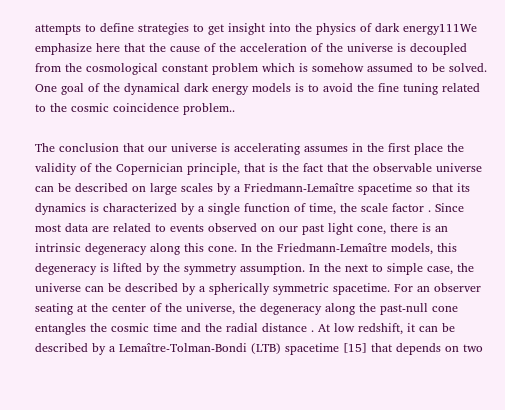attempts to define strategies to get insight into the physics of dark energy111We emphasize here that the cause of the acceleration of the universe is decoupled from the cosmological constant problem which is somehow assumed to be solved. One goal of the dynamical dark energy models is to avoid the fine tuning related to the cosmic coincidence problem..

The conclusion that our universe is accelerating assumes in the first place the validity of the Copernician principle, that is the fact that the observable universe can be described on large scales by a Friedmann-Lemaître spacetime so that its dynamics is characterized by a single function of time, the scale factor . Since most data are related to events observed on our past light cone, there is an intrinsic degeneracy along this cone. In the Friedmann-Lemaître models, this degeneracy is lifted by the symmetry assumption. In the next to simple case, the universe can be described by a spherically symmetric spacetime. For an observer seating at the center of the universe, the degeneracy along the past-null cone entangles the cosmic time and the radial distance . At low redshift, it can be described by a Lemaître-Tolman-Bondi (LTB) spacetime [15] that depends on two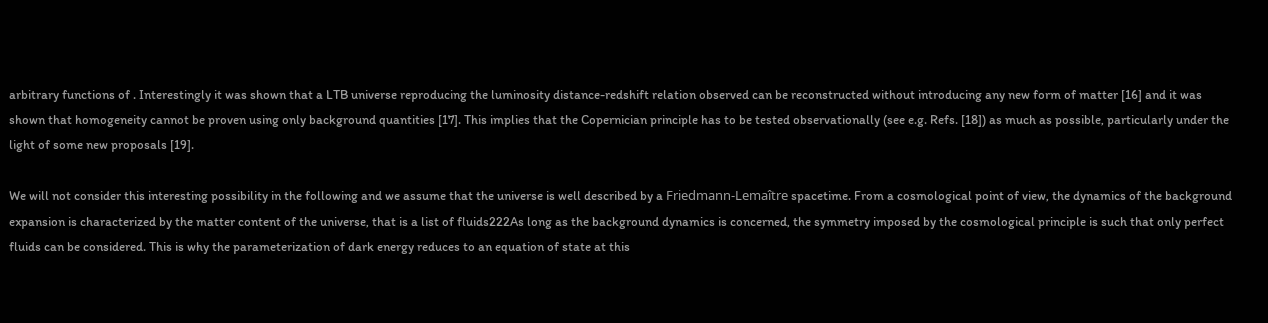arbitrary functions of . Interestingly it was shown that a LTB universe reproducing the luminosity distance-redshift relation observed can be reconstructed without introducing any new form of matter [16] and it was shown that homogeneity cannot be proven using only background quantities [17]. This implies that the Copernician principle has to be tested observationally (see e.g. Refs. [18]) as much as possible, particularly under the light of some new proposals [19].

We will not consider this interesting possibility in the following and we assume that the universe is well described by a Friedmann-Lemaître spacetime. From a cosmological point of view, the dynamics of the background expansion is characterized by the matter content of the universe, that is a list of fluids222As long as the background dynamics is concerned, the symmetry imposed by the cosmological principle is such that only perfect fluids can be considered. This is why the parameterization of dark energy reduces to an equation of state at this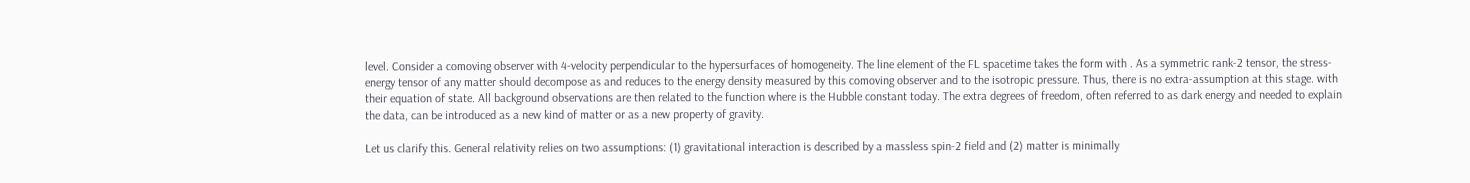level. Consider a comoving observer with 4-velocity perpendicular to the hypersurfaces of homogeneity. The line element of the FL spacetime takes the form with . As a symmetric rank-2 tensor, the stress-energy tensor of any matter should decompose as and reduces to the energy density measured by this comoving observer and to the isotropic pressure. Thus, there is no extra-assumption at this stage. with their equation of state. All background observations are then related to the function where is the Hubble constant today. The extra degrees of freedom, often referred to as dark energy and needed to explain the data, can be introduced as a new kind of matter or as a new property of gravity.

Let us clarify this. General relativity relies on two assumptions: (1) gravitational interaction is described by a massless spin-2 field and (2) matter is minimally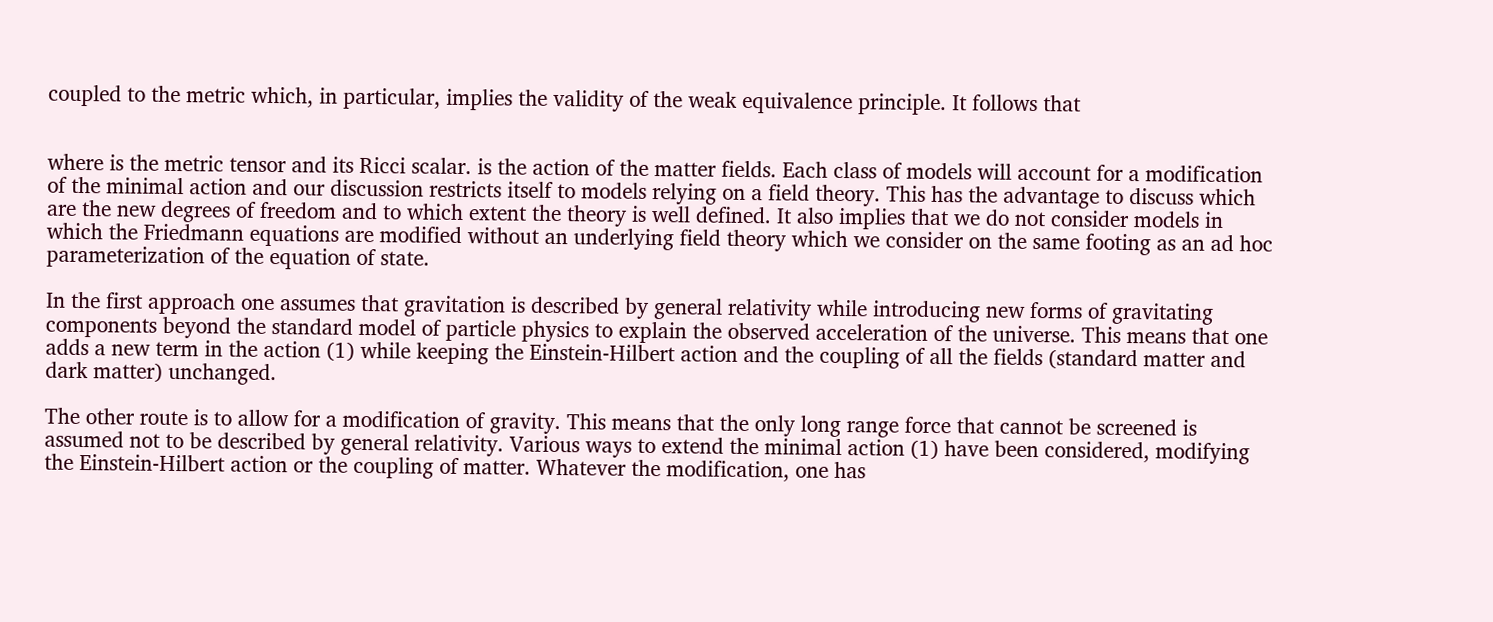coupled to the metric which, in particular, implies the validity of the weak equivalence principle. It follows that


where is the metric tensor and its Ricci scalar. is the action of the matter fields. Each class of models will account for a modification of the minimal action and our discussion restricts itself to models relying on a field theory. This has the advantage to discuss which are the new degrees of freedom and to which extent the theory is well defined. It also implies that we do not consider models in which the Friedmann equations are modified without an underlying field theory which we consider on the same footing as an ad hoc parameterization of the equation of state.

In the first approach one assumes that gravitation is described by general relativity while introducing new forms of gravitating components beyond the standard model of particle physics to explain the observed acceleration of the universe. This means that one adds a new term in the action (1) while keeping the Einstein-Hilbert action and the coupling of all the fields (standard matter and dark matter) unchanged.

The other route is to allow for a modification of gravity. This means that the only long range force that cannot be screened is assumed not to be described by general relativity. Various ways to extend the minimal action (1) have been considered, modifying the Einstein-Hilbert action or the coupling of matter. Whatever the modification, one has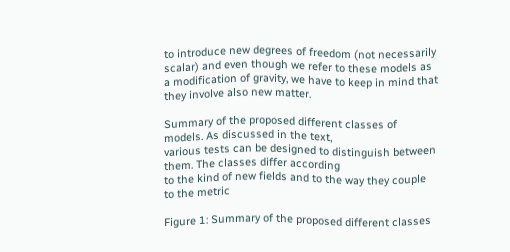to introduce new degrees of freedom (not necessarily scalar) and even though we refer to these models as a modification of gravity, we have to keep in mind that they involve also new matter.

Summary of the proposed different classes of models. As discussed in the text,
various tests can be designed to distinguish between them. The classes differ according
to the kind of new fields and to the way they couple to the metric

Figure 1: Summary of the proposed different classes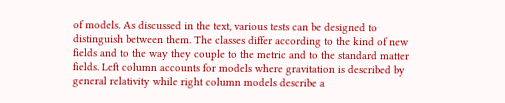of models. As discussed in the text, various tests can be designed to distinguish between them. The classes differ according to the kind of new fields and to the way they couple to the metric and to the standard matter fields. Left column accounts for models where gravitation is described by general relativity while right column models describe a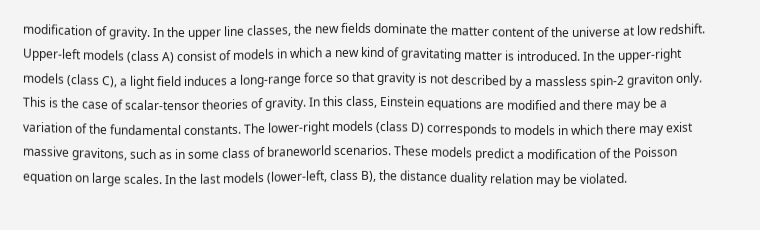modification of gravity. In the upper line classes, the new fields dominate the matter content of the universe at low redshift. Upper-left models (class A) consist of models in which a new kind of gravitating matter is introduced. In the upper-right models (class C), a light field induces a long-range force so that gravity is not described by a massless spin-2 graviton only. This is the case of scalar-tensor theories of gravity. In this class, Einstein equations are modified and there may be a variation of the fundamental constants. The lower-right models (class D) corresponds to models in which there may exist massive gravitons, such as in some class of braneworld scenarios. These models predict a modification of the Poisson equation on large scales. In the last models (lower-left, class B), the distance duality relation may be violated.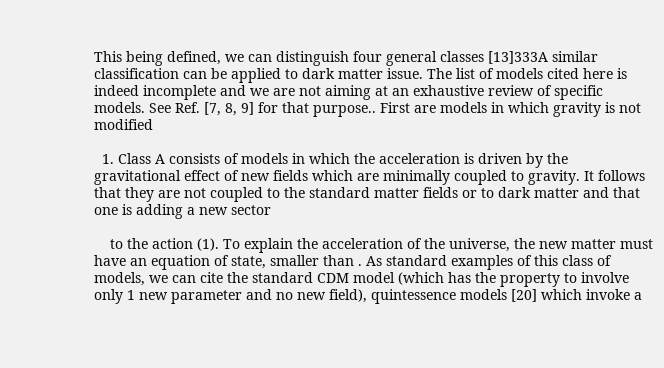This being defined, we can distinguish four general classes [13]333A similar classification can be applied to dark matter issue. The list of models cited here is indeed incomplete and we are not aiming at an exhaustive review of specific models. See Ref. [7, 8, 9] for that purpose.. First are models in which gravity is not modified

  1. Class A consists of models in which the acceleration is driven by the gravitational effect of new fields which are minimally coupled to gravity. It follows that they are not coupled to the standard matter fields or to dark matter and that one is adding a new sector

    to the action (1). To explain the acceleration of the universe, the new matter must have an equation of state, smaller than . As standard examples of this class of models, we can cite the standard CDM model (which has the property to involve only 1 new parameter and no new field), quintessence models [20] which invoke a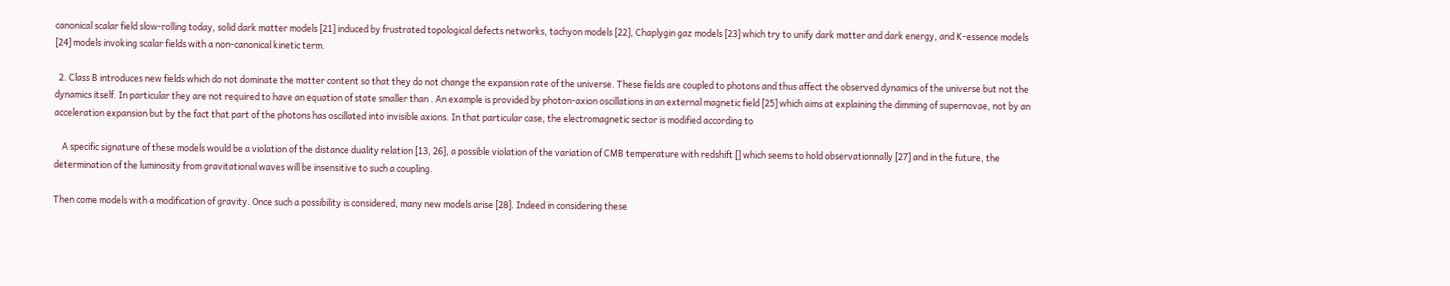canonical scalar field slow-rolling today, solid dark matter models [21] induced by frustrated topological defects networks, tachyon models [22], Chaplygin gaz models [23] which try to unify dark matter and dark energy, and K-essence models [24] models invoking scalar fields with a non-canonical kinetic term.

  2. Class B introduces new fields which do not dominate the matter content so that they do not change the expansion rate of the universe. These fields are coupled to photons and thus affect the observed dynamics of the universe but not the dynamics itself. In particular they are not required to have an equation of state smaller than . An example is provided by photon-axion oscillations in an external magnetic field [25] which aims at explaining the dimming of supernovae, not by an acceleration expansion but by the fact that part of the photons has oscillated into invisible axions. In that particular case, the electromagnetic sector is modified according to

    A specific signature of these models would be a violation of the distance duality relation [13, 26], a possible violation of the variation of CMB temperature with redshift [] which seems to hold observationnally [27] and in the future, the determination of the luminosity from gravitational waves will be insensitive to such a coupling.

Then come models with a modification of gravity. Once such a possibility is considered, many new models arise [28]. Indeed in considering these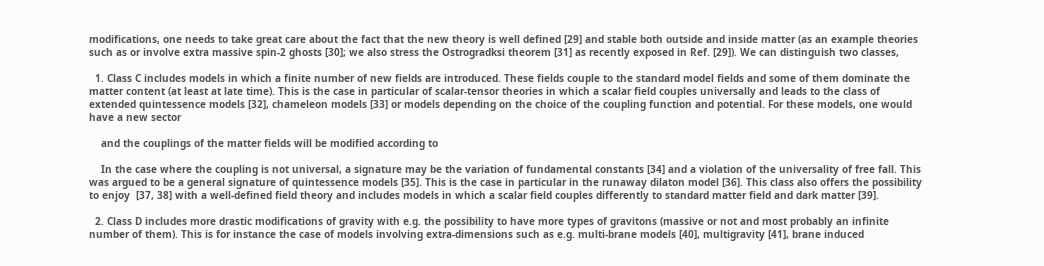modifications, one needs to take great care about the fact that the new theory is well defined [29] and stable both outside and inside matter (as an example theories such as or involve extra massive spin-2 ghosts [30]; we also stress the Ostrogradksi theorem [31] as recently exposed in Ref. [29]). We can distinguish two classes,

  1. Class C includes models in which a finite number of new fields are introduced. These fields couple to the standard model fields and some of them dominate the matter content (at least at late time). This is the case in particular of scalar-tensor theories in which a scalar field couples universally and leads to the class of extended quintessence models [32], chameleon models [33] or models depending on the choice of the coupling function and potential. For these models, one would have a new sector

    and the couplings of the matter fields will be modified according to

    In the case where the coupling is not universal, a signature may be the variation of fundamental constants [34] and a violation of the universality of free fall. This was argued to be a general signature of quintessence models [35]. This is the case in particular in the runaway dilaton model [36]. This class also offers the possibility to enjoy  [37, 38] with a well-defined field theory and includes models in which a scalar field couples differently to standard matter field and dark matter [39].

  2. Class D includes more drastic modifications of gravity with e.g. the possibility to have more types of gravitons (massive or not and most probably an infinite number of them). This is for instance the case of models involving extra-dimensions such as e.g. multi-brane models [40], multigravity [41], brane induced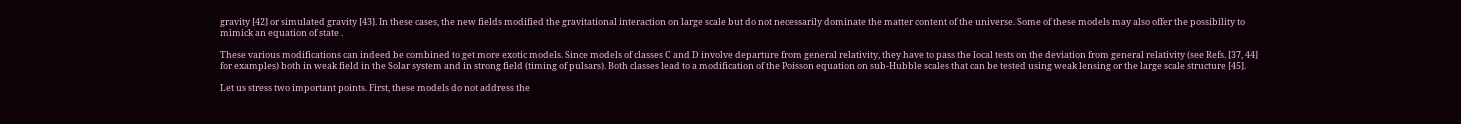gravity [42] or simulated gravity [43]. In these cases, the new fields modified the gravitational interaction on large scale but do not necessarily dominate the matter content of the universe. Some of these models may also offer the possibility to mimick an equation of state .

These various modifications can indeed be combined to get more exotic models. Since models of classes C and D involve departure from general relativity, they have to pass the local tests on the deviation from general relativity (see Refs. [37, 44] for examples) both in weak field in the Solar system and in strong field (timing of pulsars). Both classes lead to a modification of the Poisson equation on sub-Hubble scales that can be tested using weak lensing or the large scale structure [45].

Let us stress two important points. First, these models do not address the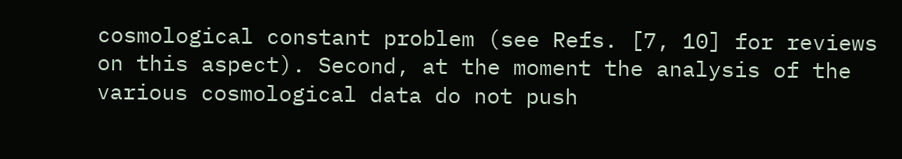cosmological constant problem (see Refs. [7, 10] for reviews on this aspect). Second, at the moment the analysis of the various cosmological data do not push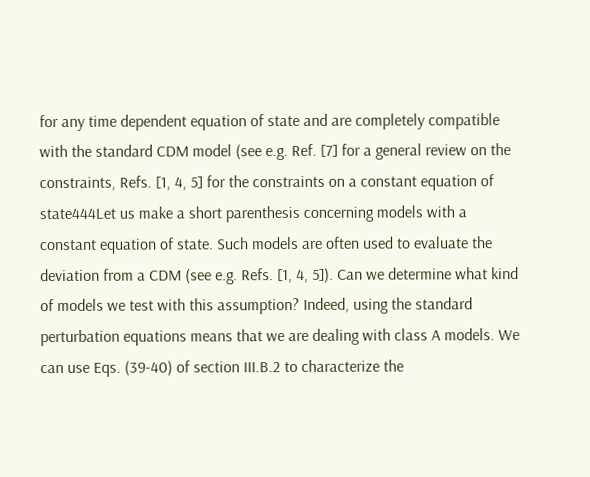for any time dependent equation of state and are completely compatible with the standard CDM model (see e.g. Ref. [7] for a general review on the constraints, Refs. [1, 4, 5] for the constraints on a constant equation of state444Let us make a short parenthesis concerning models with a constant equation of state. Such models are often used to evaluate the deviation from a CDM (see e.g. Refs. [1, 4, 5]). Can we determine what kind of models we test with this assumption? Indeed, using the standard perturbation equations means that we are dealing with class A models. We can use Eqs. (39-40) of section III.B.2 to characterize the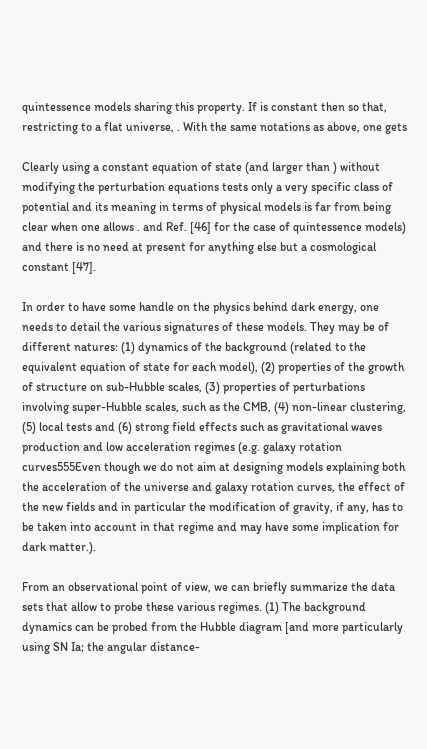quintessence models sharing this property. If is constant then so that, restricting to a flat universe, . With the same notations as above, one gets

Clearly using a constant equation of state (and larger than ) without modifying the perturbation equations tests only a very specific class of potential and its meaning in terms of physical models is far from being clear when one allows . and Ref. [46] for the case of quintessence models) and there is no need at present for anything else but a cosmological constant [47].

In order to have some handle on the physics behind dark energy, one needs to detail the various signatures of these models. They may be of different natures: (1) dynamics of the background (related to the equivalent equation of state for each model), (2) properties of the growth of structure on sub-Hubble scales, (3) properties of perturbations involving super-Hubble scales, such as the CMB, (4) non-linear clustering, (5) local tests and (6) strong field effects such as gravitational waves production and low acceleration regimes (e.g. galaxy rotation curves555Even though we do not aim at designing models explaining both the acceleration of the universe and galaxy rotation curves, the effect of the new fields and in particular the modification of gravity, if any, has to be taken into account in that regime and may have some implication for dark matter.).

From an observational point of view, we can briefly summarize the data sets that allow to probe these various regimes. (1) The background dynamics can be probed from the Hubble diagram [and more particularly using SN Ia; the angular distance-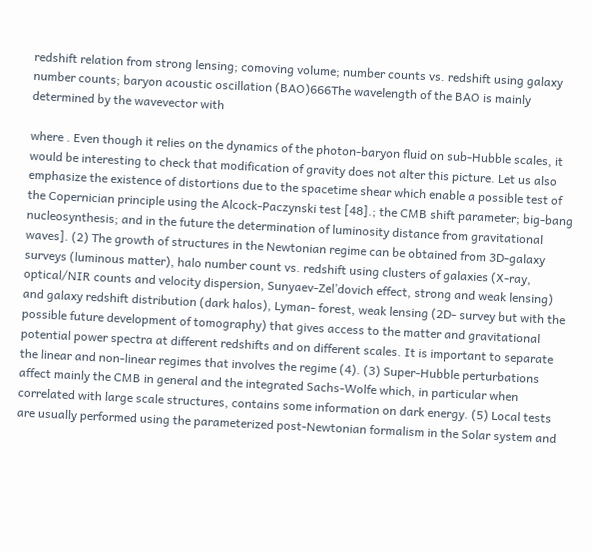redshift relation from strong lensing; comoving volume; number counts vs. redshift using galaxy number counts; baryon acoustic oscillation (BAO)666The wavelength of the BAO is mainly determined by the wavevector with

where . Even though it relies on the dynamics of the photon-baryon fluid on sub-Hubble scales, it would be interesting to check that modification of gravity does not alter this picture. Let us also emphasize the existence of distortions due to the spacetime shear which enable a possible test of the Copernician principle using the Alcock-Paczynski test [48].; the CMB shift parameter; big-bang nucleosynthesis; and in the future the determination of luminosity distance from gravitational waves]. (2) The growth of structures in the Newtonian regime can be obtained from 3D-galaxy surveys (luminous matter), halo number count vs. redshift using clusters of galaxies (X-ray, optical/NIR counts and velocity dispersion, Sunyaev-Zel’dovich effect, strong and weak lensing) and galaxy redshift distribution (dark halos), Lyman- forest, weak lensing (2D- survey but with the possible future development of tomography) that gives access to the matter and gravitational potential power spectra at different redshifts and on different scales. It is important to separate the linear and non-linear regimes that involves the regime (4). (3) Super-Hubble perturbations affect mainly the CMB in general and the integrated Sachs-Wolfe which, in particular when correlated with large scale structures, contains some information on dark energy. (5) Local tests are usually performed using the parameterized post-Newtonian formalism in the Solar system and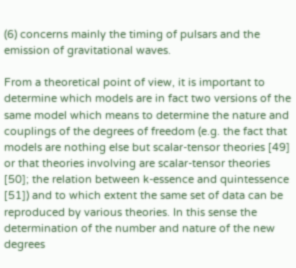(6) concerns mainly the timing of pulsars and the emission of gravitational waves.

From a theoretical point of view, it is important to determine which models are in fact two versions of the same model which means to determine the nature and couplings of the degrees of freedom (e.g. the fact that models are nothing else but scalar-tensor theories [49] or that theories involving are scalar-tensor theories [50]; the relation between k-essence and quintessence [51]) and to which extent the same set of data can be reproduced by various theories. In this sense the determination of the number and nature of the new degrees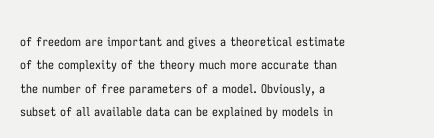of freedom are important and gives a theoretical estimate of the complexity of the theory much more accurate than the number of free parameters of a model. Obviously, a subset of all available data can be explained by models in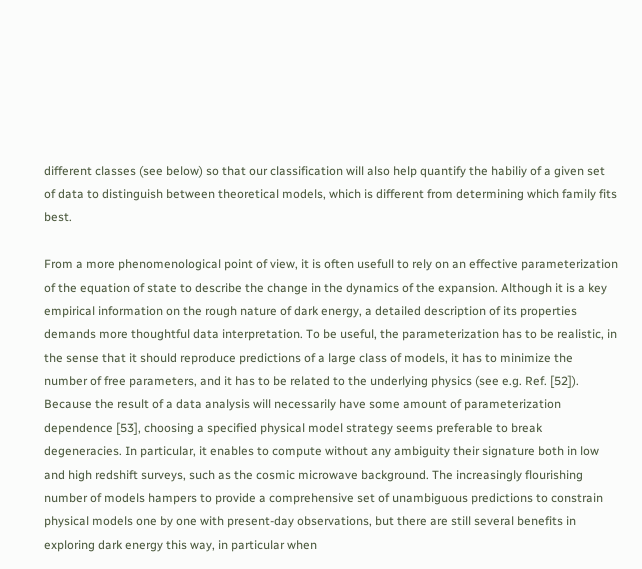different classes (see below) so that our classification will also help quantify the habiliy of a given set of data to distinguish between theoretical models, which is different from determining which family fits best.

From a more phenomenological point of view, it is often usefull to rely on an effective parameterization of the equation of state to describe the change in the dynamics of the expansion. Although it is a key empirical information on the rough nature of dark energy, a detailed description of its properties demands more thoughtful data interpretation. To be useful, the parameterization has to be realistic, in the sense that it should reproduce predictions of a large class of models, it has to minimize the number of free parameters, and it has to be related to the underlying physics (see e.g. Ref. [52]). Because the result of a data analysis will necessarily have some amount of parameterization dependence [53], choosing a specified physical model strategy seems preferable to break degeneracies. In particular, it enables to compute without any ambiguity their signature both in low and high redshift surveys, such as the cosmic microwave background. The increasingly flourishing number of models hampers to provide a comprehensive set of unambiguous predictions to constrain physical models one by one with present-day observations, but there are still several benefits in exploring dark energy this way, in particular when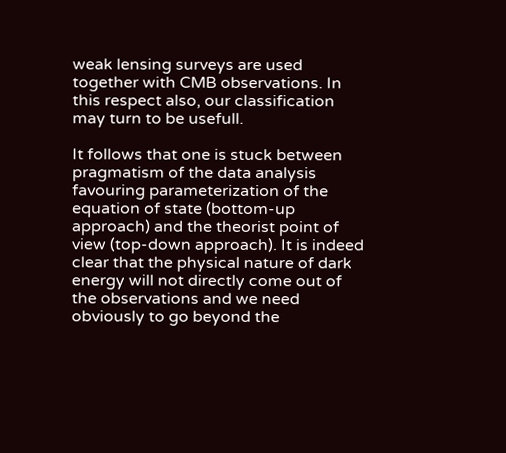weak lensing surveys are used together with CMB observations. In this respect also, our classification may turn to be usefull.

It follows that one is stuck between pragmatism of the data analysis favouring parameterization of the equation of state (bottom-up approach) and the theorist point of view (top-down approach). It is indeed clear that the physical nature of dark energy will not directly come out of the observations and we need obviously to go beyond the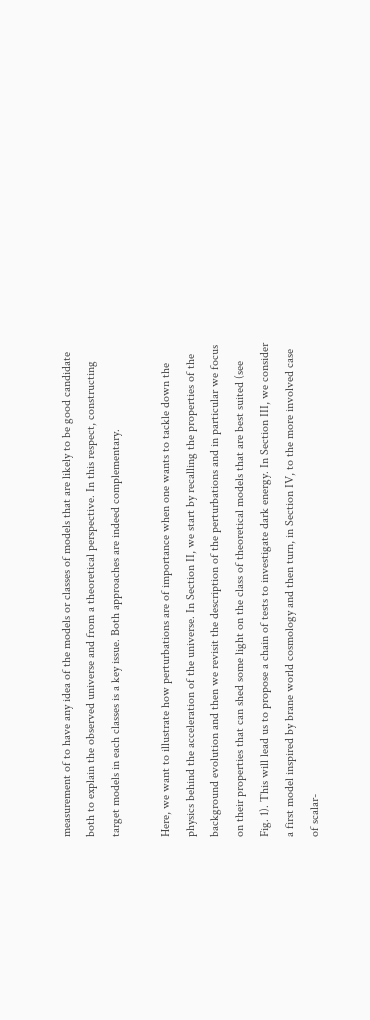measurement of to have any idea of the models or classes of models that are likely to be good candidate both to explain the observed universe and from a theoretical perspective. In this respect, constructing target models in each classes is a key issue. Both approaches are indeed complementary.

Here, we want to illustrate how perturbations are of importance when one wants to tackle down the physics behind the acceleration of the universe. In Section II, we start by recalling the properties of the background evolution and then we revisit the description of the perturbations and in particular we focus on their properties that can shed some light on the class of theoretical models that are best suited (see Fig. 1). This will lead us to propose a chain of tests to investigate dark energy. In Section III, we consider a first model inspired by brane world cosmology and then turn, in Section IV, to the more involved case of scalar-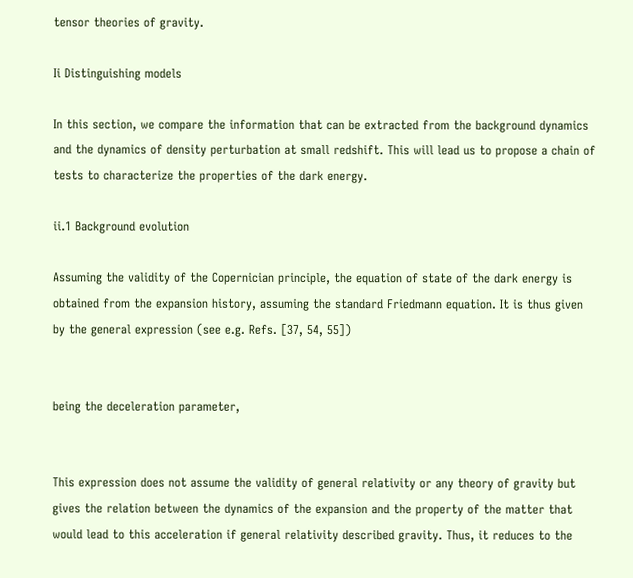tensor theories of gravity.

Ii Distinguishing models

In this section, we compare the information that can be extracted from the background dynamics and the dynamics of density perturbation at small redshift. This will lead us to propose a chain of tests to characterize the properties of the dark energy.

ii.1 Background evolution

Assuming the validity of the Copernician principle, the equation of state of the dark energy is obtained from the expansion history, assuming the standard Friedmann equation. It is thus given by the general expression (see e.g. Refs. [37, 54, 55])


being the deceleration parameter,


This expression does not assume the validity of general relativity or any theory of gravity but gives the relation between the dynamics of the expansion and the property of the matter that would lead to this acceleration if general relativity described gravity. Thus, it reduces to the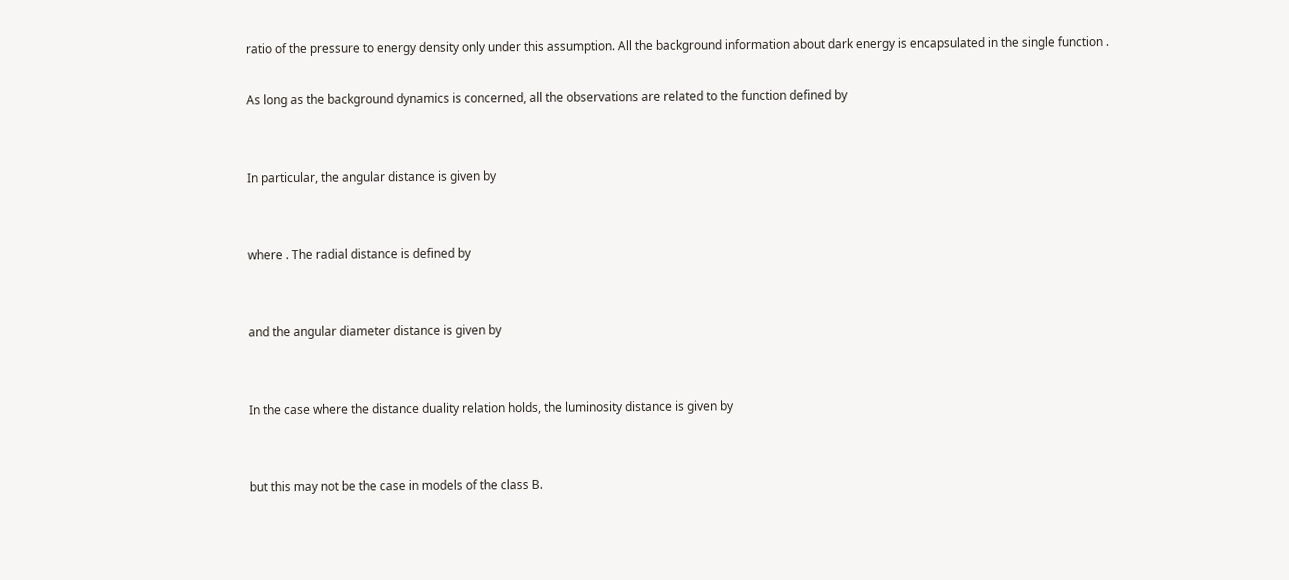ratio of the pressure to energy density only under this assumption. All the background information about dark energy is encapsulated in the single function .

As long as the background dynamics is concerned, all the observations are related to the function defined by


In particular, the angular distance is given by


where . The radial distance is defined by


and the angular diameter distance is given by


In the case where the distance duality relation holds, the luminosity distance is given by


but this may not be the case in models of the class B.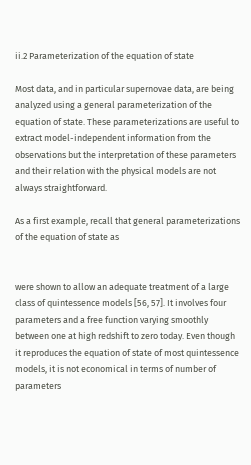ii.2 Parameterization of the equation of state

Most data, and in particular supernovae data, are being analyzed using a general parameterization of the equation of state. These parameterizations are useful to extract model-independent information from the observations but the interpretation of these parameters and their relation with the physical models are not always straightforward.

As a first example, recall that general parameterizations of the equation of state as


were shown to allow an adequate treatment of a large class of quintessence models [56, 57]. It involves four parameters and a free function varying smoothly between one at high redshift to zero today. Even though it reproduces the equation of state of most quintessence models, it is not economical in terms of number of parameters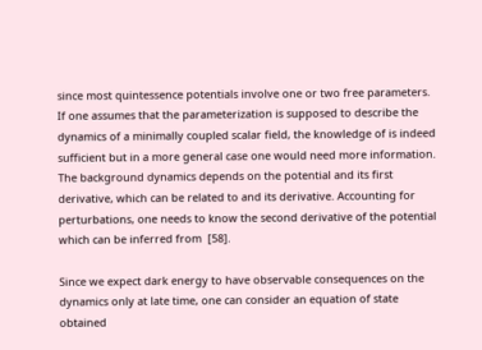since most quintessence potentials involve one or two free parameters. If one assumes that the parameterization is supposed to describe the dynamics of a minimally coupled scalar field, the knowledge of is indeed sufficient but in a more general case one would need more information. The background dynamics depends on the potential and its first derivative, which can be related to and its derivative. Accounting for perturbations, one needs to know the second derivative of the potential which can be inferred from  [58].

Since we expect dark energy to have observable consequences on the dynamics only at late time, one can consider an equation of state obtained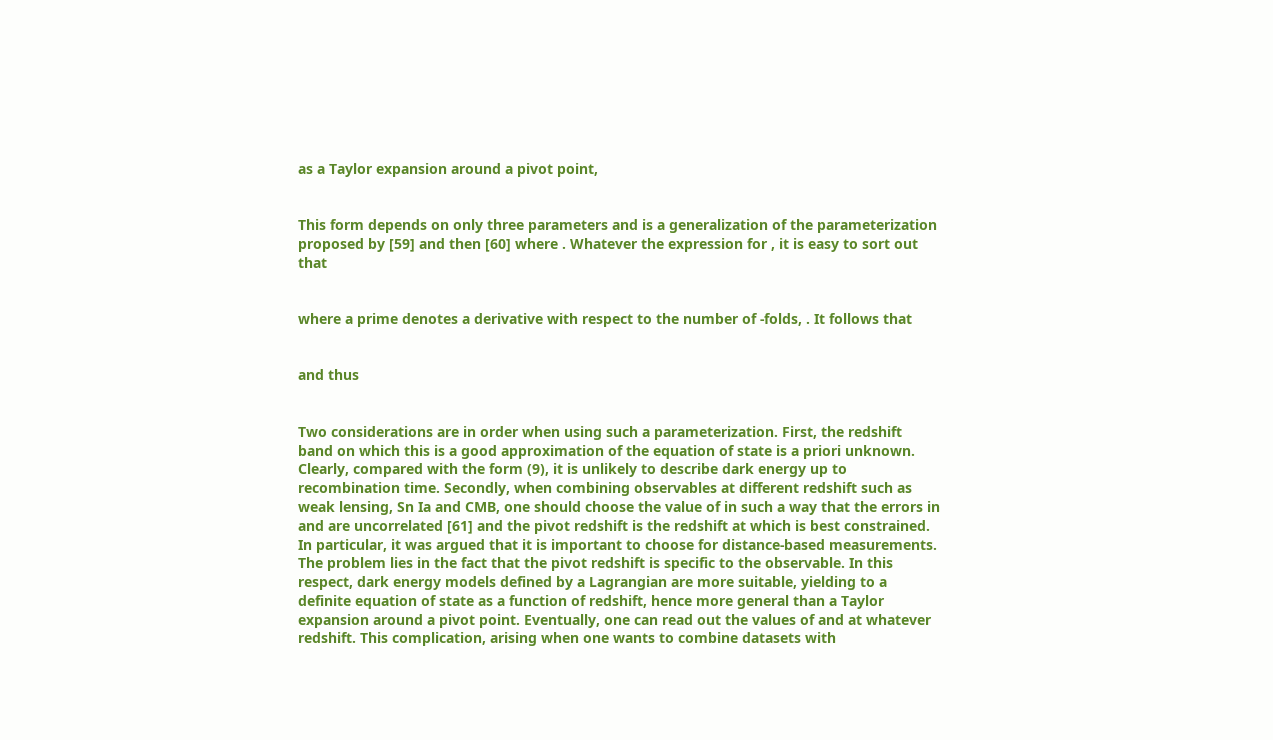as a Taylor expansion around a pivot point,


This form depends on only three parameters and is a generalization of the parameterization proposed by [59] and then [60] where . Whatever the expression for , it is easy to sort out that


where a prime denotes a derivative with respect to the number of -folds, . It follows that


and thus


Two considerations are in order when using such a parameterization. First, the redshift band on which this is a good approximation of the equation of state is a priori unknown. Clearly, compared with the form (9), it is unlikely to describe dark energy up to recombination time. Secondly, when combining observables at different redshift such as weak lensing, Sn Ia and CMB, one should choose the value of in such a way that the errors in and are uncorrelated [61] and the pivot redshift is the redshift at which is best constrained. In particular, it was argued that it is important to choose for distance-based measurements. The problem lies in the fact that the pivot redshift is specific to the observable. In this respect, dark energy models defined by a Lagrangian are more suitable, yielding to a definite equation of state as a function of redshift, hence more general than a Taylor expansion around a pivot point. Eventually, one can read out the values of and at whatever redshift. This complication, arising when one wants to combine datasets with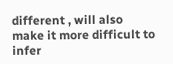different , will also make it more difficult to infer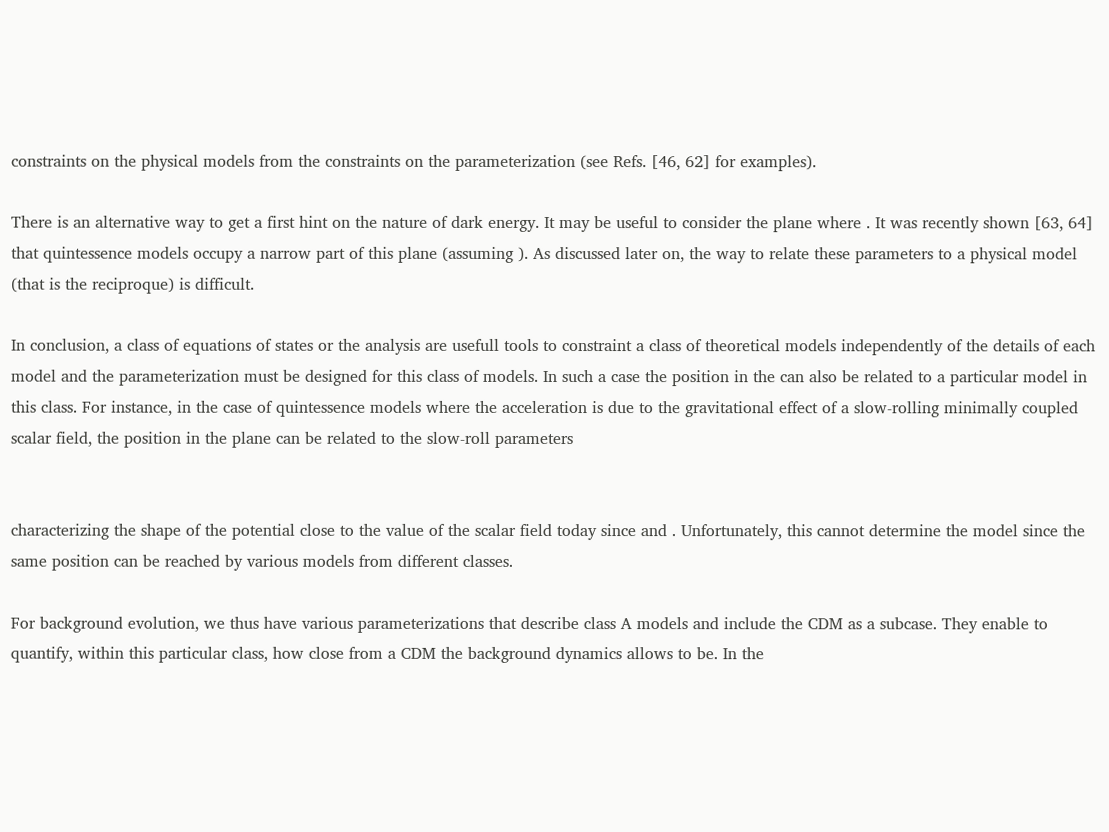constraints on the physical models from the constraints on the parameterization (see Refs. [46, 62] for examples).

There is an alternative way to get a first hint on the nature of dark energy. It may be useful to consider the plane where . It was recently shown [63, 64] that quintessence models occupy a narrow part of this plane (assuming ). As discussed later on, the way to relate these parameters to a physical model (that is the reciproque) is difficult.

In conclusion, a class of equations of states or the analysis are usefull tools to constraint a class of theoretical models independently of the details of each model and the parameterization must be designed for this class of models. In such a case the position in the can also be related to a particular model in this class. For instance, in the case of quintessence models where the acceleration is due to the gravitational effect of a slow-rolling minimally coupled scalar field, the position in the plane can be related to the slow-roll parameters


characterizing the shape of the potential close to the value of the scalar field today since and . Unfortunately, this cannot determine the model since the same position can be reached by various models from different classes.

For background evolution, we thus have various parameterizations that describe class A models and include the CDM as a subcase. They enable to quantify, within this particular class, how close from a CDM the background dynamics allows to be. In the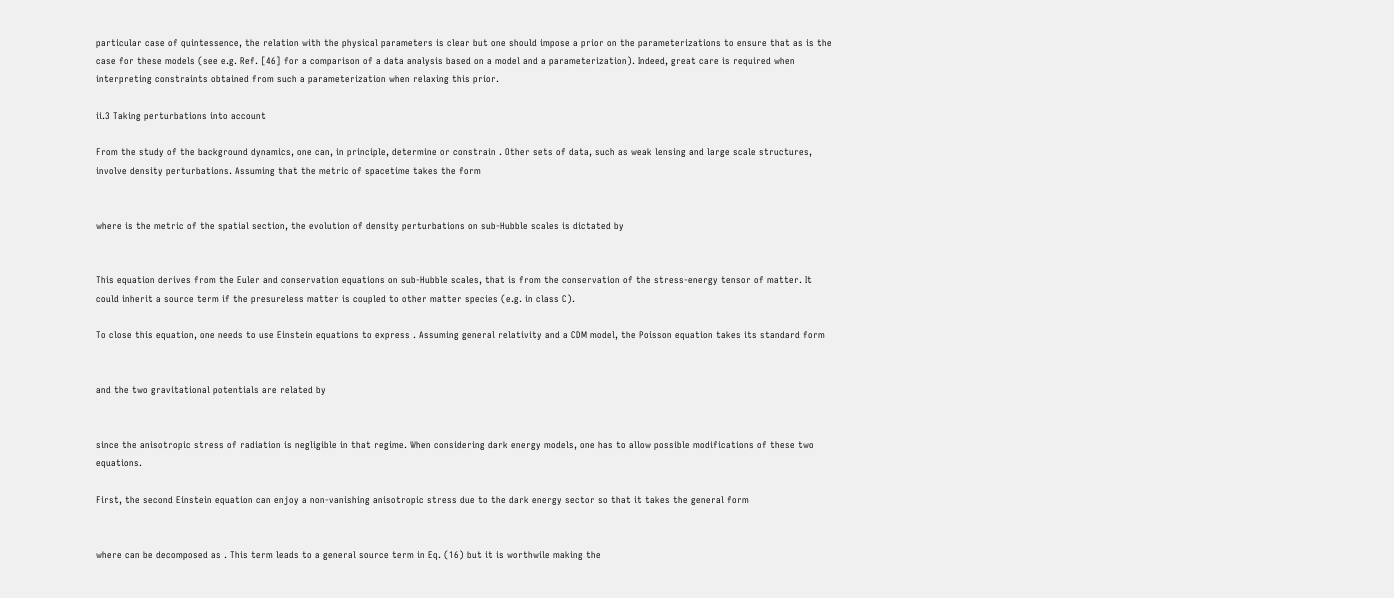particular case of quintessence, the relation with the physical parameters is clear but one should impose a prior on the parameterizations to ensure that as is the case for these models (see e.g. Ref. [46] for a comparison of a data analysis based on a model and a parameterization). Indeed, great care is required when interpreting constraints obtained from such a parameterization when relaxing this prior.

ii.3 Taking perturbations into account

From the study of the background dynamics, one can, in principle, determine or constrain . Other sets of data, such as weak lensing and large scale structures, involve density perturbations. Assuming that the metric of spacetime takes the form


where is the metric of the spatial section, the evolution of density perturbations on sub-Hubble scales is dictated by


This equation derives from the Euler and conservation equations on sub-Hubble scales, that is from the conservation of the stress-energy tensor of matter. It could inherit a source term if the presureless matter is coupled to other matter species (e.g. in class C).

To close this equation, one needs to use Einstein equations to express . Assuming general relativity and a CDM model, the Poisson equation takes its standard form


and the two gravitational potentials are related by


since the anisotropic stress of radiation is negligible in that regime. When considering dark energy models, one has to allow possible modifications of these two equations.

First, the second Einstein equation can enjoy a non-vanishing anisotropic stress due to the dark energy sector so that it takes the general form


where can be decomposed as . This term leads to a general source term in Eq. (16) but it is worthwile making the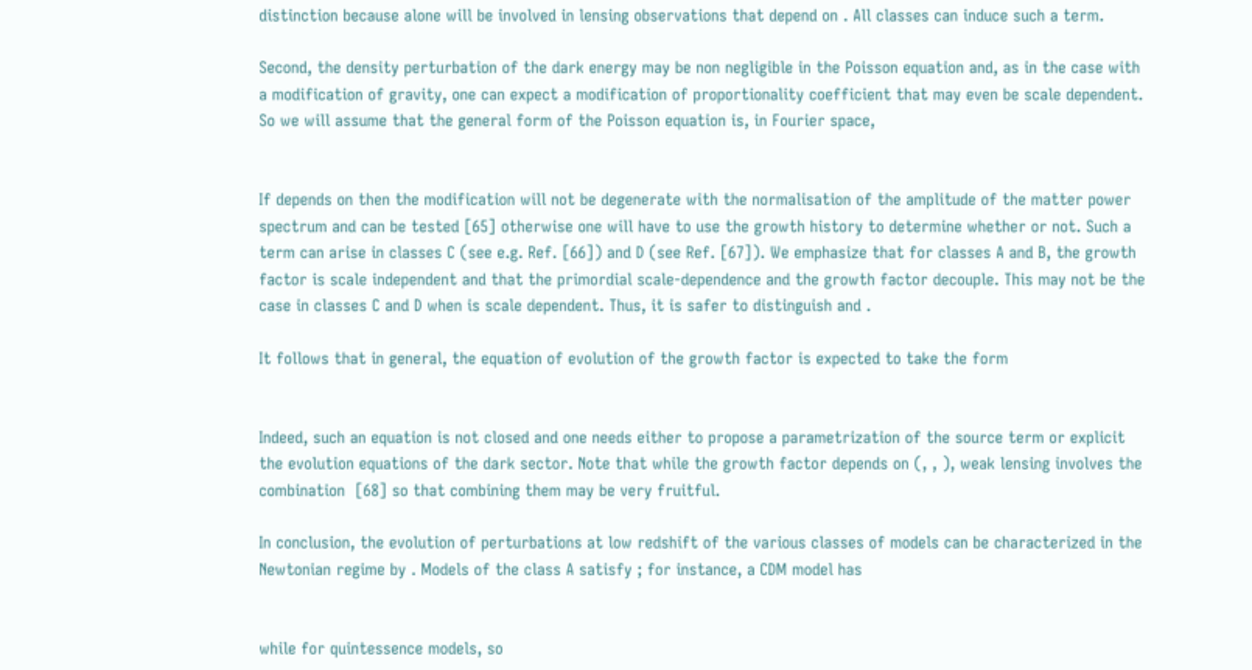distinction because alone will be involved in lensing observations that depend on . All classes can induce such a term.

Second, the density perturbation of the dark energy may be non negligible in the Poisson equation and, as in the case with a modification of gravity, one can expect a modification of proportionality coefficient that may even be scale dependent. So we will assume that the general form of the Poisson equation is, in Fourier space,


If depends on then the modification will not be degenerate with the normalisation of the amplitude of the matter power spectrum and can be tested [65] otherwise one will have to use the growth history to determine whether or not. Such a term can arise in classes C (see e.g. Ref. [66]) and D (see Ref. [67]). We emphasize that for classes A and B, the growth factor is scale independent and that the primordial scale-dependence and the growth factor decouple. This may not be the case in classes C and D when is scale dependent. Thus, it is safer to distinguish and .

It follows that in general, the equation of evolution of the growth factor is expected to take the form


Indeed, such an equation is not closed and one needs either to propose a parametrization of the source term or explicit the evolution equations of the dark sector. Note that while the growth factor depends on (, , ), weak lensing involves the combination  [68] so that combining them may be very fruitful.

In conclusion, the evolution of perturbations at low redshift of the various classes of models can be characterized in the Newtonian regime by . Models of the class A satisfy ; for instance, a CDM model has


while for quintessence models, so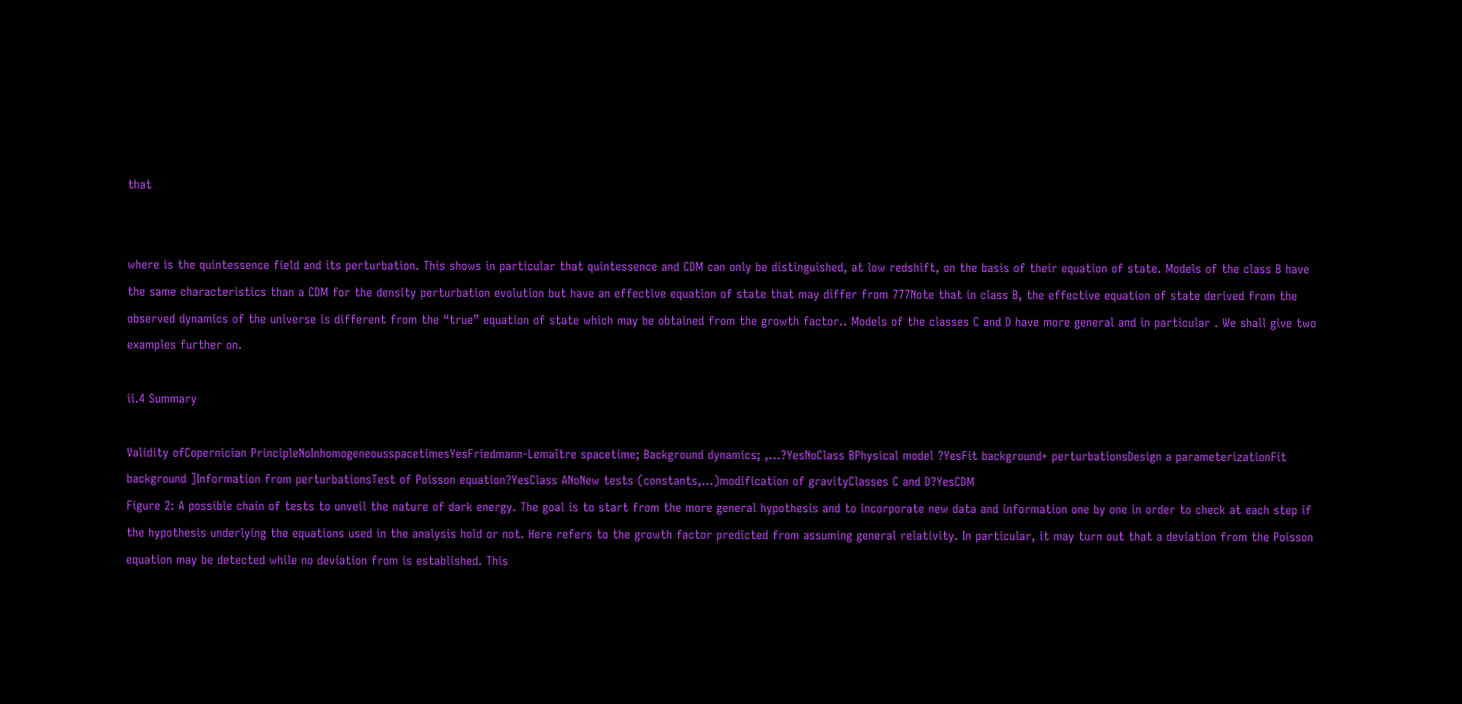that


where is the quintessence field and its perturbation. This shows in particular that quintessence and CDM can only be distinguished, at low redshift, on the basis of their equation of state. Models of the class B have the same characteristics than a CDM for the density perturbation evolution but have an effective equation of state that may differ from 777Note that in class B, the effective equation of state derived from the observed dynamics of the universe is different from the “true” equation of state which may be obtained from the growth factor.. Models of the classes C and D have more general and in particular . We shall give two examples further on.

ii.4 Summary

Validity ofCopernician PrincipleNoInhomogeneousspacetimesYesFriedmann-Lemaître spacetime; Background dynamics; ,…?YesNoClass BPhysical model ?YesFit background+ perturbationsDesign a parameterizationFit background ]Information from perturbationsTest of Poisson equation?YesClass ANoNew tests (constants,…)modification of gravityClasses C and D?YesCDM
Figure 2: A possible chain of tests to unveil the nature of dark energy. The goal is to start from the more general hypothesis and to incorporate new data and information one by one in order to check at each step if the hypothesis underlying the equations used in the analysis hold or not. Here refers to the growth factor predicted from assuming general relativity. In particular, it may turn out that a deviation from the Poisson equation may be detected while no deviation from is established. This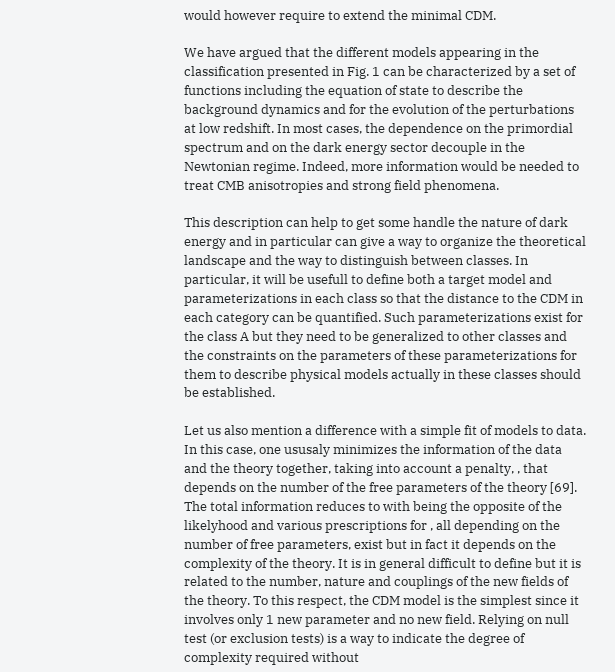would however require to extend the minimal CDM.

We have argued that the different models appearing in the classification presented in Fig. 1 can be characterized by a set of functions including the equation of state to describe the background dynamics and for the evolution of the perturbations at low redshift. In most cases, the dependence on the primordial spectrum and on the dark energy sector decouple in the Newtonian regime. Indeed, more information would be needed to treat CMB anisotropies and strong field phenomena.

This description can help to get some handle the nature of dark energy and in particular can give a way to organize the theoretical landscape and the way to distinguish between classes. In particular, it will be usefull to define both a target model and parameterizations in each class so that the distance to the CDM in each category can be quantified. Such parameterizations exist for the class A but they need to be generalized to other classes and the constraints on the parameters of these parameterizations for them to describe physical models actually in these classes should be established.

Let us also mention a difference with a simple fit of models to data. In this case, one ususaly minimizes the information of the data and the theory together, taking into account a penalty, , that depends on the number of the free parameters of the theory [69]. The total information reduces to with being the opposite of the likelyhood and various prescriptions for , all depending on the number of free parameters, exist but in fact it depends on the complexity of the theory. It is in general difficult to define but it is related to the number, nature and couplings of the new fields of the theory. To this respect, the CDM model is the simplest since it involves only 1 new parameter and no new field. Relying on null test (or exclusion tests) is a way to indicate the degree of complexity required without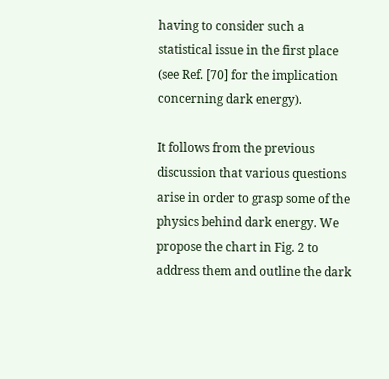having to consider such a statistical issue in the first place (see Ref. [70] for the implication concerning dark energy).

It follows from the previous discussion that various questions arise in order to grasp some of the physics behind dark energy. We propose the chart in Fig. 2 to address them and outline the dark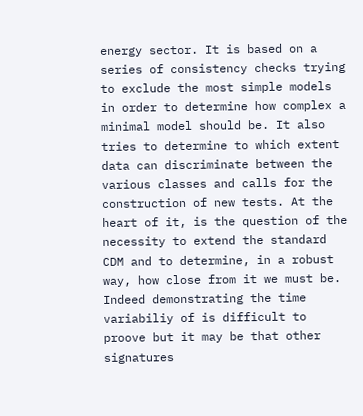energy sector. It is based on a series of consistency checks trying to exclude the most simple models in order to determine how complex a minimal model should be. It also tries to determine to which extent data can discriminate between the various classes and calls for the construction of new tests. At the heart of it, is the question of the necessity to extend the standard CDM and to determine, in a robust way, how close from it we must be. Indeed demonstrating the time variabiliy of is difficult to proove but it may be that other signatures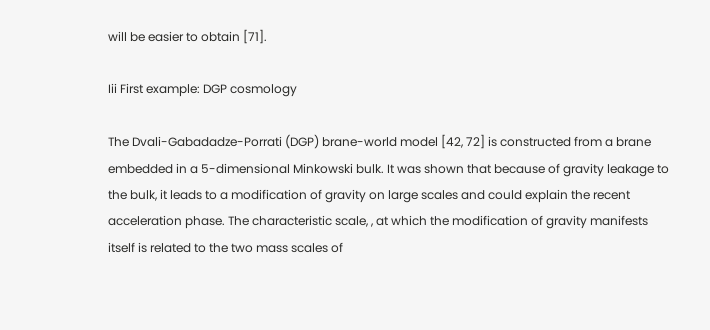will be easier to obtain [71].

Iii First example: DGP cosmology

The Dvali-Gabadadze-Porrati (DGP) brane-world model [42, 72] is constructed from a brane embedded in a 5-dimensional Minkowski bulk. It was shown that because of gravity leakage to the bulk, it leads to a modification of gravity on large scales and could explain the recent acceleration phase. The characteristic scale, , at which the modification of gravity manifests itself is related to the two mass scales of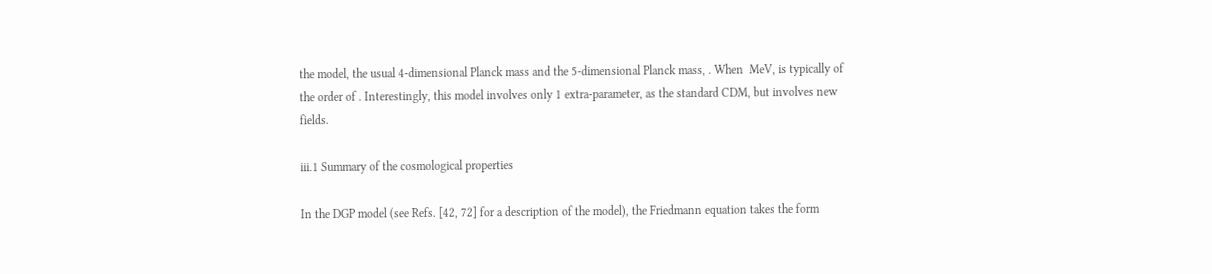the model, the usual 4-dimensional Planck mass and the 5-dimensional Planck mass, . When  MeV, is typically of the order of . Interestingly, this model involves only 1 extra-parameter, as the standard CDM, but involves new fields.

iii.1 Summary of the cosmological properties

In the DGP model (see Refs. [42, 72] for a description of the model), the Friedmann equation takes the form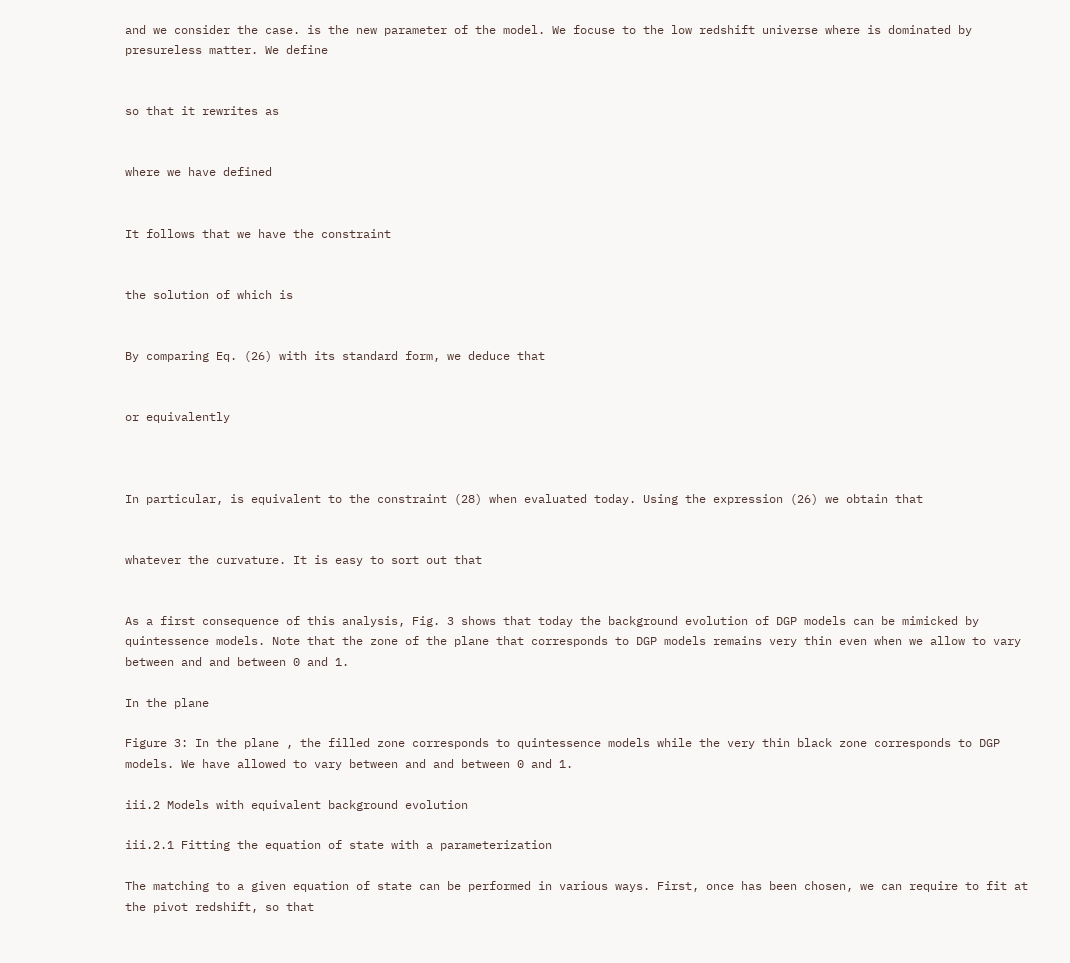and we consider the case. is the new parameter of the model. We focuse to the low redshift universe where is dominated by presureless matter. We define


so that it rewrites as


where we have defined


It follows that we have the constraint


the solution of which is


By comparing Eq. (26) with its standard form, we deduce that


or equivalently



In particular, is equivalent to the constraint (28) when evaluated today. Using the expression (26) we obtain that


whatever the curvature. It is easy to sort out that


As a first consequence of this analysis, Fig. 3 shows that today the background evolution of DGP models can be mimicked by quintessence models. Note that the zone of the plane that corresponds to DGP models remains very thin even when we allow to vary between and and between 0 and 1.

In the plane

Figure 3: In the plane , the filled zone corresponds to quintessence models while the very thin black zone corresponds to DGP models. We have allowed to vary between and and between 0 and 1.

iii.2 Models with equivalent background evolution

iii.2.1 Fitting the equation of state with a parameterization

The matching to a given equation of state can be performed in various ways. First, once has been chosen, we can require to fit at the pivot redshift, so that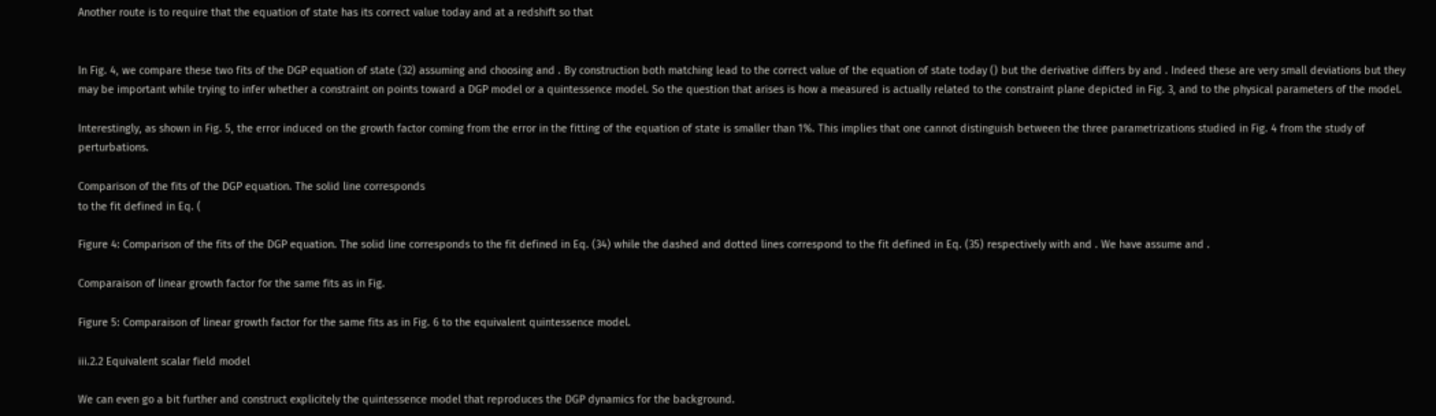Another route is to require that the equation of state has its correct value today and at a redshift so that


In Fig. 4, we compare these two fits of the DGP equation of state (32) assuming and choosing and . By construction both matching lead to the correct value of the equation of state today () but the derivative differs by and . Indeed these are very small deviations but they may be important while trying to infer whether a constraint on points toward a DGP model or a quintessence model. So the question that arises is how a measured is actually related to the constraint plane depicted in Fig. 3, and to the physical parameters of the model.

Interestingly, as shown in Fig. 5, the error induced on the growth factor coming from the error in the fitting of the equation of state is smaller than 1%. This implies that one cannot distinguish between the three parametrizations studied in Fig. 4 from the study of perturbations.

Comparison of the fits of the DGP equation. The solid line corresponds
to the fit defined in Eq. (

Figure 4: Comparison of the fits of the DGP equation. The solid line corresponds to the fit defined in Eq. (34) while the dashed and dotted lines correspond to the fit defined in Eq. (35) respectively with and . We have assume and .

Comparaison of linear growth factor for the same fits as in Fig.

Figure 5: Comparaison of linear growth factor for the same fits as in Fig. 6 to the equivalent quintessence model.

iii.2.2 Equivalent scalar field model

We can even go a bit further and construct explicitely the quintessence model that reproduces the DGP dynamics for the background.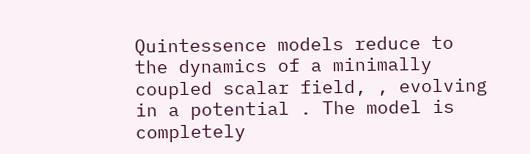Quintessence models reduce to the dynamics of a minimally coupled scalar field, , evolving in a potential . The model is completely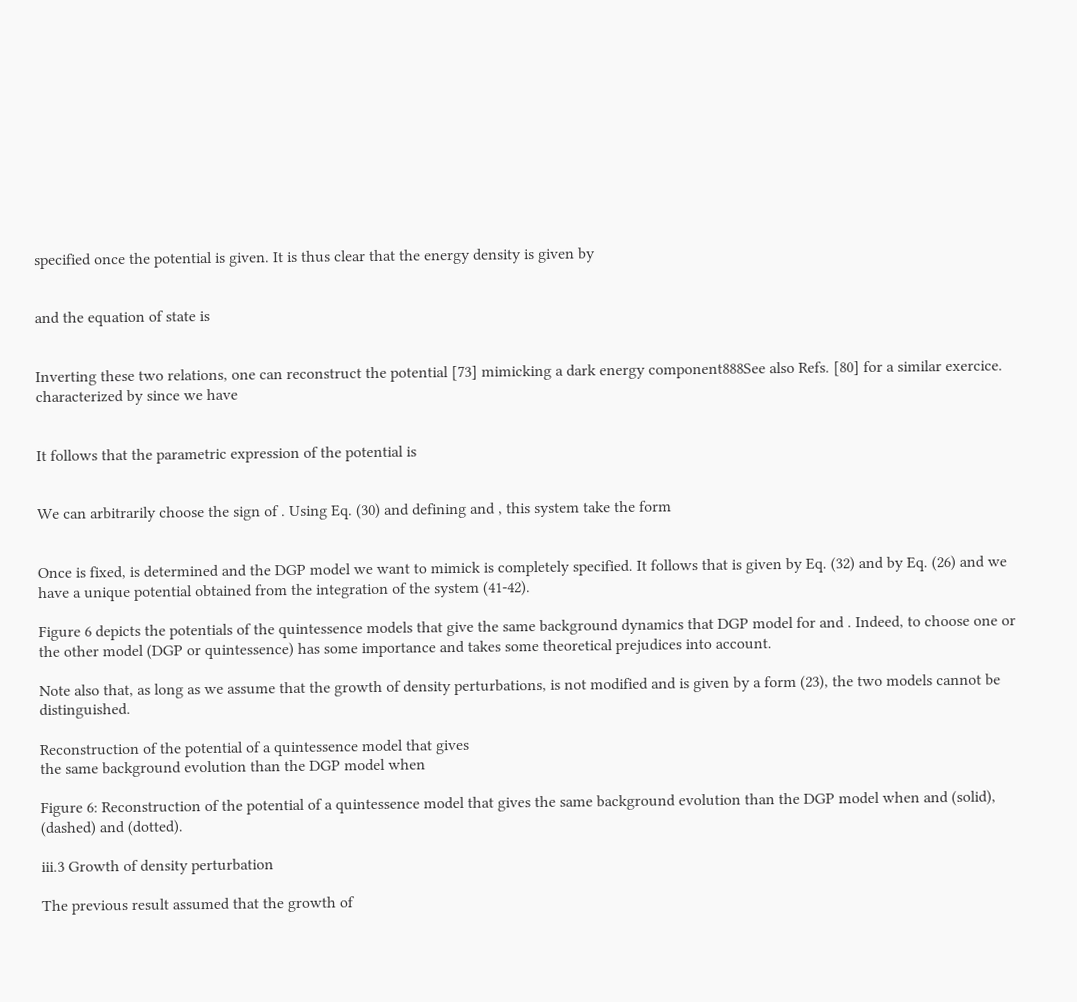specified once the potential is given. It is thus clear that the energy density is given by


and the equation of state is


Inverting these two relations, one can reconstruct the potential [73] mimicking a dark energy component888See also Refs. [80] for a similar exercice. characterized by since we have


It follows that the parametric expression of the potential is


We can arbitrarily choose the sign of . Using Eq. (30) and defining and , this system take the form


Once is fixed, is determined and the DGP model we want to mimick is completely specified. It follows that is given by Eq. (32) and by Eq. (26) and we have a unique potential obtained from the integration of the system (41-42).

Figure 6 depicts the potentials of the quintessence models that give the same background dynamics that DGP model for and . Indeed, to choose one or the other model (DGP or quintessence) has some importance and takes some theoretical prejudices into account.

Note also that, as long as we assume that the growth of density perturbations, is not modified and is given by a form (23), the two models cannot be distinguished.

Reconstruction of the potential of a quintessence model that gives
the same background evolution than the DGP model when

Figure 6: Reconstruction of the potential of a quintessence model that gives the same background evolution than the DGP model when and (solid), (dashed) and (dotted).

iii.3 Growth of density perturbation

The previous result assumed that the growth of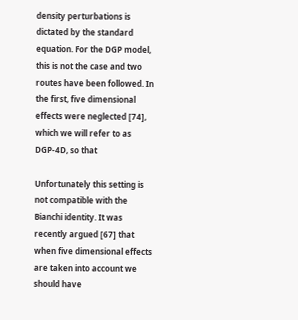density perturbations is dictated by the standard equation. For the DGP model, this is not the case and two routes have been followed. In the first, five dimensional effects were neglected [74], which we will refer to as DGP-4D, so that

Unfortunately this setting is not compatible with the Bianchi identity. It was recently argued [67] that when five dimensional effects are taken into account we should have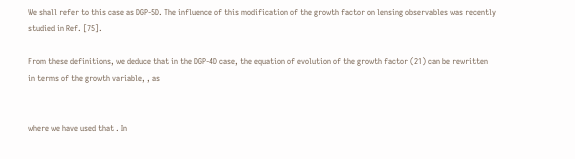We shall refer to this case as DGP-5D. The influence of this modification of the growth factor on lensing observables was recently studied in Ref. [75].

From these definitions, we deduce that in the DGP-4D case, the equation of evolution of the growth factor (21) can be rewritten in terms of the growth variable, , as


where we have used that . In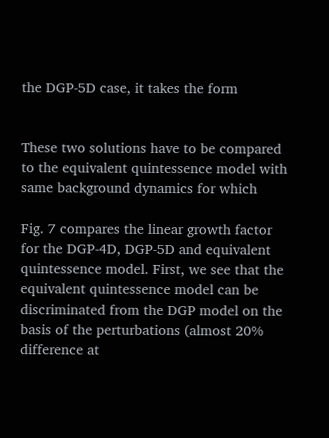the DGP-5D case, it takes the form


These two solutions have to be compared to the equivalent quintessence model with same background dynamics for which

Fig. 7 compares the linear growth factor for the DGP-4D, DGP-5D and equivalent quintessence model. First, we see that the equivalent quintessence model can be discriminated from the DGP model on the basis of the perturbations (almost 20% difference at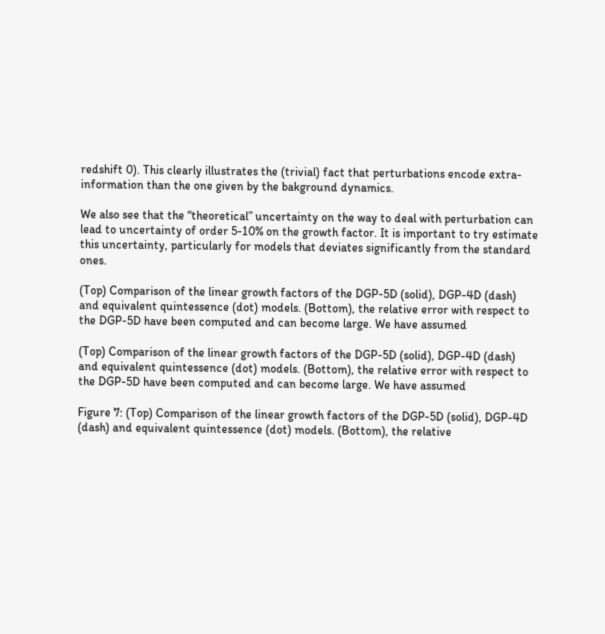redshift 0). This clearly illustrates the (trivial) fact that perturbations encode extra-information than the one given by the bakground dynamics.

We also see that the “theoretical” uncertainty on the way to deal with perturbation can lead to uncertainty of order 5-10% on the growth factor. It is important to try estimate this uncertainty, particularly for models that deviates significantly from the standard ones.

(Top) Comparison of the linear growth factors of the DGP-5D (solid), DGP-4D (dash)
and equivalent quintessence (dot) models. (Bottom), the relative error with respect to
the DGP-5D have been computed and can become large. We have assumed

(Top) Comparison of the linear growth factors of the DGP-5D (solid), DGP-4D (dash)
and equivalent quintessence (dot) models. (Bottom), the relative error with respect to
the DGP-5D have been computed and can become large. We have assumed

Figure 7: (Top) Comparison of the linear growth factors of the DGP-5D (solid), DGP-4D (dash) and equivalent quintessence (dot) models. (Bottom), the relative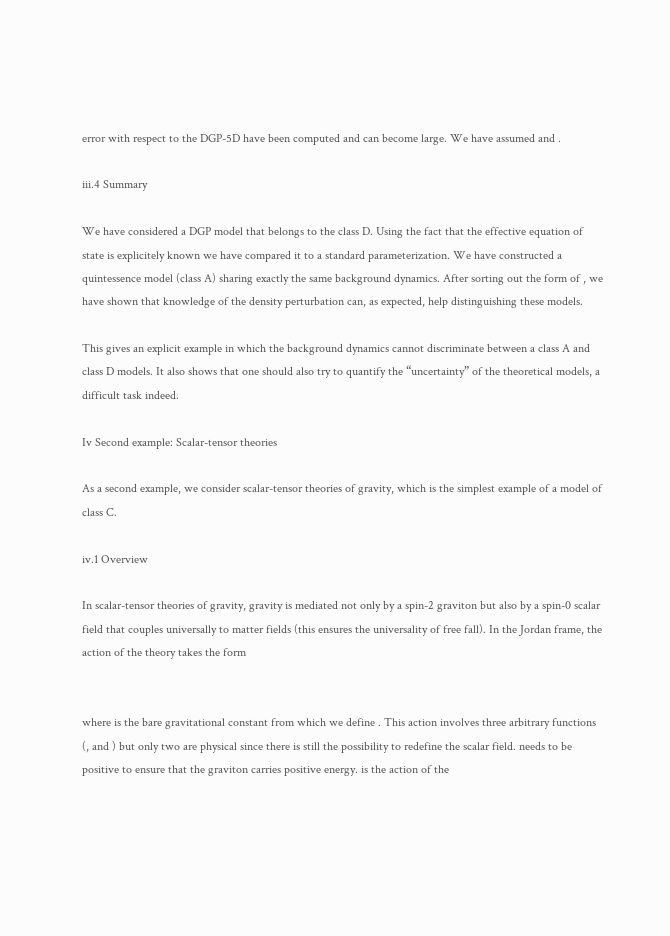error with respect to the DGP-5D have been computed and can become large. We have assumed and .

iii.4 Summary

We have considered a DGP model that belongs to the class D. Using the fact that the effective equation of state is explicitely known we have compared it to a standard parameterization. We have constructed a quintessence model (class A) sharing exactly the same background dynamics. After sorting out the form of , we have shown that knowledge of the density perturbation can, as expected, help distinguishing these models.

This gives an explicit example in which the background dynamics cannot discriminate between a class A and class D models. It also shows that one should also try to quantify the “uncertainty” of the theoretical models, a difficult task indeed.

Iv Second example: Scalar-tensor theories

As a second example, we consider scalar-tensor theories of gravity, which is the simplest example of a model of class C.

iv.1 Overview

In scalar-tensor theories of gravity, gravity is mediated not only by a spin-2 graviton but also by a spin-0 scalar field that couples universally to matter fields (this ensures the universality of free fall). In the Jordan frame, the action of the theory takes the form


where is the bare gravitational constant from which we define . This action involves three arbitrary functions (, and ) but only two are physical since there is still the possibility to redefine the scalar field. needs to be positive to ensure that the graviton carries positive energy. is the action of the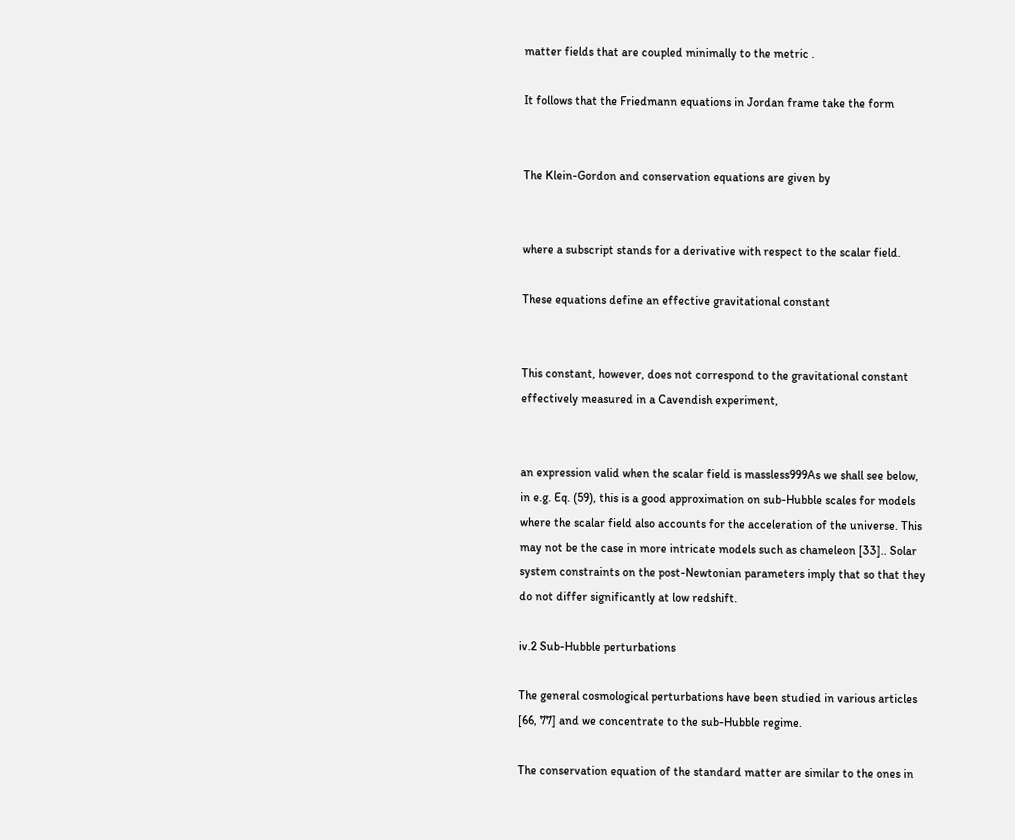matter fields that are coupled minimally to the metric .

It follows that the Friedmann equations in Jordan frame take the form


The Klein-Gordon and conservation equations are given by


where a subscript stands for a derivative with respect to the scalar field.

These equations define an effective gravitational constant


This constant, however, does not correspond to the gravitational constant effectively measured in a Cavendish experiment,


an expression valid when the scalar field is massless999As we shall see below, in e.g. Eq. (59), this is a good approximation on sub-Hubble scales for models where the scalar field also accounts for the acceleration of the universe. This may not be the case in more intricate models such as chameleon [33].. Solar system constraints on the post-Newtonian parameters imply that so that they do not differ significantly at low redshift.

iv.2 Sub-Hubble perturbations

The general cosmological perturbations have been studied in various articles [66, 77] and we concentrate to the sub-Hubble regime.

The conservation equation of the standard matter are similar to the ones in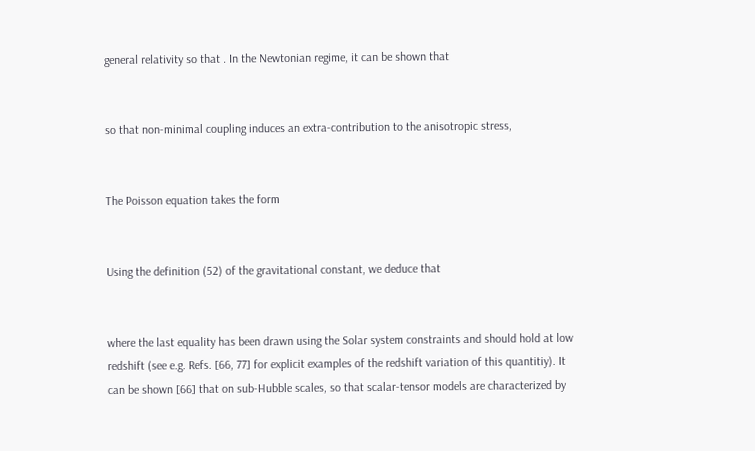general relativity so that . In the Newtonian regime, it can be shown that


so that non-minimal coupling induces an extra-contribution to the anisotropic stress,


The Poisson equation takes the form


Using the definition (52) of the gravitational constant, we deduce that


where the last equality has been drawn using the Solar system constraints and should hold at low redshift (see e.g. Refs. [66, 77] for explicit examples of the redshift variation of this quantitiy). It can be shown [66] that on sub-Hubble scales, so that scalar-tensor models are characterized by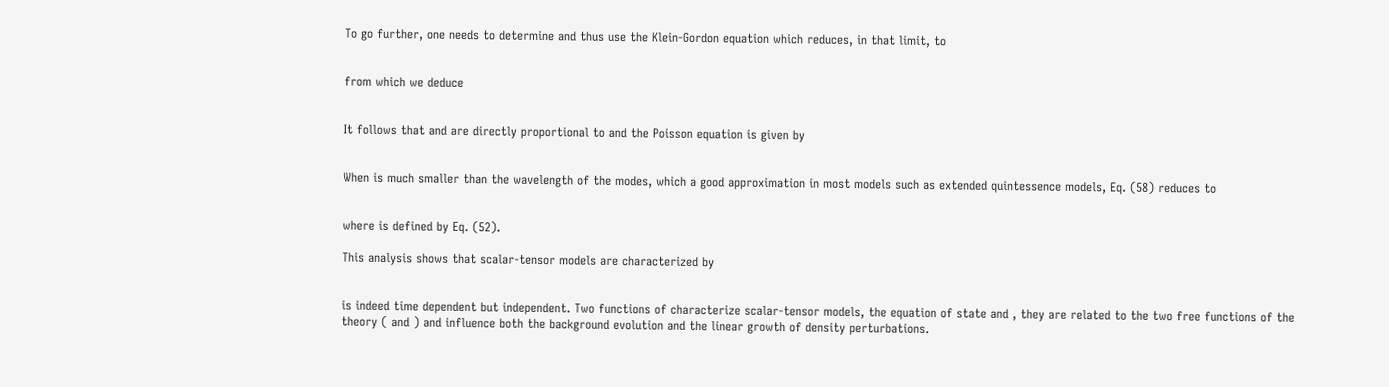To go further, one needs to determine and thus use the Klein-Gordon equation which reduces, in that limit, to


from which we deduce


It follows that and are directly proportional to and the Poisson equation is given by


When is much smaller than the wavelength of the modes, which a good approximation in most models such as extended quintessence models, Eq. (58) reduces to


where is defined by Eq. (52).

This analysis shows that scalar-tensor models are characterized by


is indeed time dependent but independent. Two functions of characterize scalar-tensor models, the equation of state and , they are related to the two free functions of the theory ( and ) and influence both the background evolution and the linear growth of density perturbations.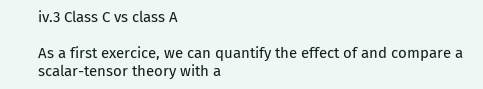iv.3 Class C vs class A

As a first exercice, we can quantify the effect of and compare a scalar-tensor theory with a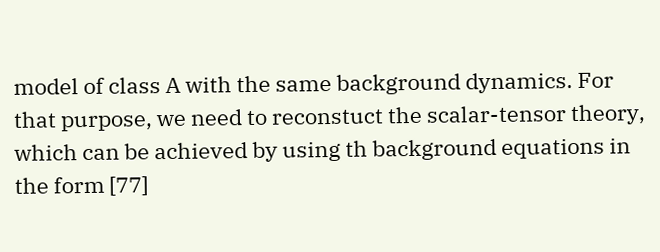model of class A with the same background dynamics. For that purpose, we need to reconstuct the scalar-tensor theory, which can be achieved by using th background equations in the form [77]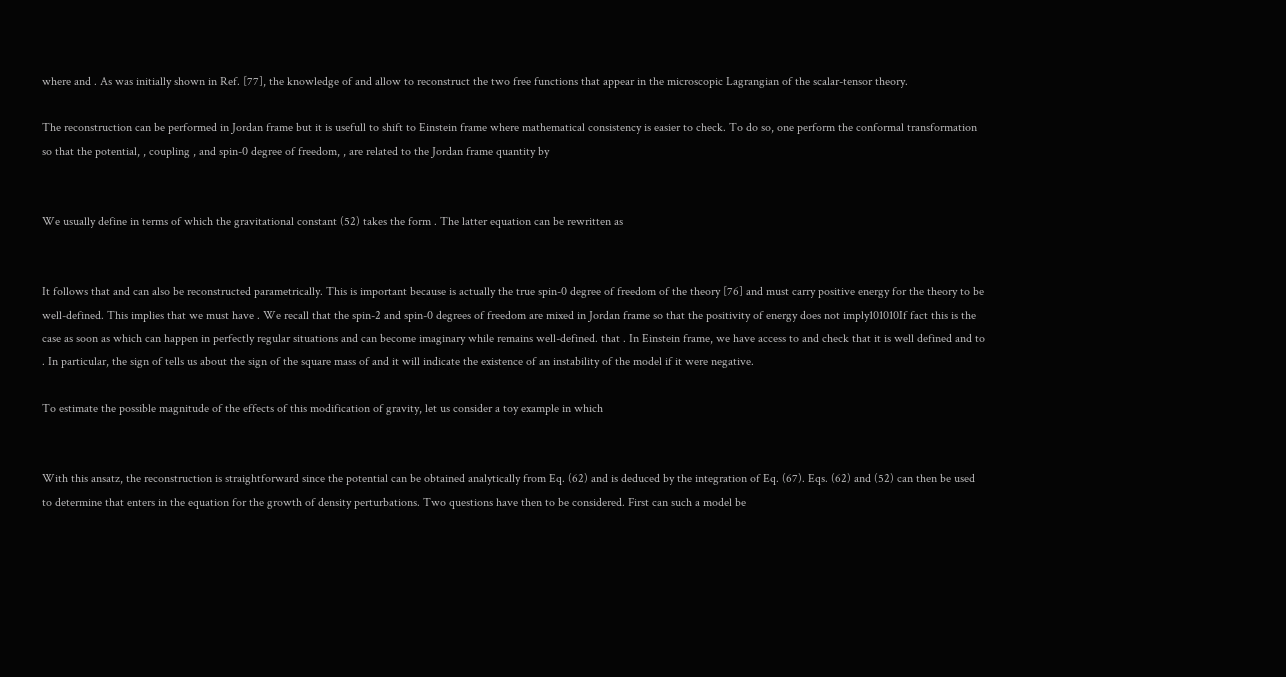where and . As was initially shown in Ref. [77], the knowledge of and allow to reconstruct the two free functions that appear in the microscopic Lagrangian of the scalar-tensor theory.

The reconstruction can be performed in Jordan frame but it is usefull to shift to Einstein frame where mathematical consistency is easier to check. To do so, one perform the conformal transformation so that the potential, , coupling , and spin-0 degree of freedom, , are related to the Jordan frame quantity by


We usually define in terms of which the gravitational constant (52) takes the form . The latter equation can be rewritten as


It follows that and can also be reconstructed parametrically. This is important because is actually the true spin-0 degree of freedom of the theory [76] and must carry positive energy for the theory to be well-defined. This implies that we must have . We recall that the spin-2 and spin-0 degrees of freedom are mixed in Jordan frame so that the positivity of energy does not imply101010If fact this is the case as soon as which can happen in perfectly regular situations and can become imaginary while remains well-defined. that . In Einstein frame, we have access to and check that it is well defined and to . In particular, the sign of tells us about the sign of the square mass of and it will indicate the existence of an instability of the model if it were negative.

To estimate the possible magnitude of the effects of this modification of gravity, let us consider a toy example in which


With this ansatz, the reconstruction is straightforward since the potential can be obtained analytically from Eq. (62) and is deduced by the integration of Eq. (67). Eqs. (62) and (52) can then be used to determine that enters in the equation for the growth of density perturbations. Two questions have then to be considered. First can such a model be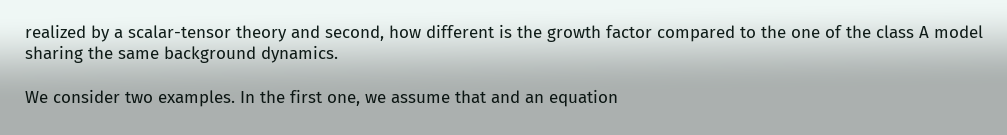realized by a scalar-tensor theory and second, how different is the growth factor compared to the one of the class A model sharing the same background dynamics.

We consider two examples. In the first one, we assume that and an equation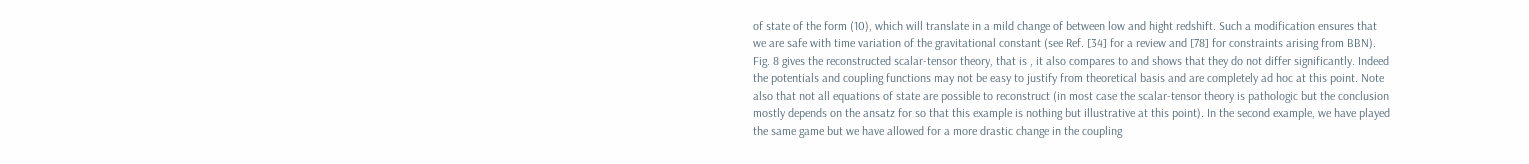of state of the form (10), which will translate in a mild change of between low and hight redshift. Such a modification ensures that we are safe with time variation of the gravitational constant (see Ref. [34] for a review and [78] for constraints arising from BBN). Fig. 8 gives the reconstructed scalar-tensor theory, that is , it also compares to and shows that they do not differ significantly. Indeed the potentials and coupling functions may not be easy to justify from theoretical basis and are completely ad hoc at this point. Note also that not all equations of state are possible to reconstruct (in most case the scalar-tensor theory is pathologic but the conclusion mostly depends on the ansatz for so that this example is nothing but illustrative at this point). In the second example, we have played the same game but we have allowed for a more drastic change in the coupling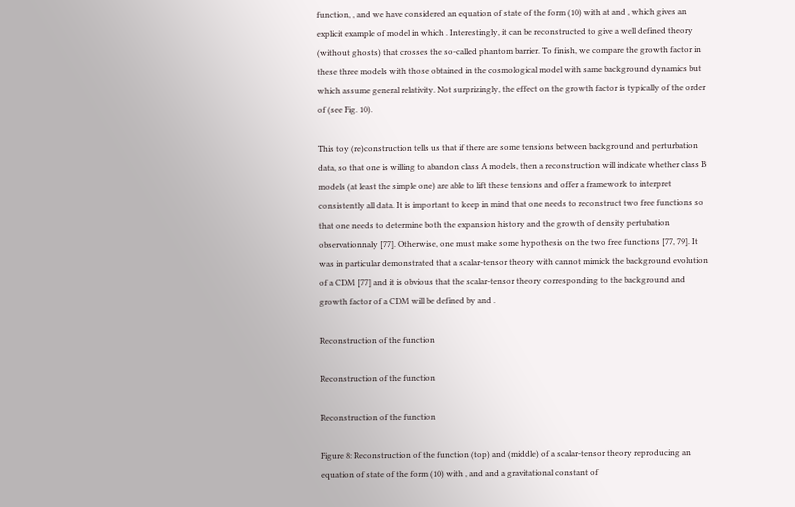function, , and we have considered an equation of state of the form (10) with at and , which gives an explicit example of model in which . Interestingly, it can be reconstructed to give a well defined theory (without ghosts) that crosses the so-called phantom barrier. To finish, we compare the growth factor in these three models with those obtained in the cosmological model with same background dynamics but which assume general relativity. Not surprizingly, the effect on the growth factor is typically of the order of (see Fig. 10).

This toy (re)construction tells us that if there are some tensions between background and perturbation data, so that one is willing to abandon class A models, then a reconstruction will indicate whether class B models (at least the simple one) are able to lift these tensions and offer a framework to interpret consistently all data. It is important to keep in mind that one needs to reconstruct two free functions so that one needs to determine both the expansion history and the growth of density pertubation observationnaly [77]. Otherwise, one must make some hypothesis on the two free functions [77, 79]. It was in particular demonstrated that a scalar-tensor theory with cannot mimick the background evolution of a CDM [77] and it is obvious that the scalar-tensor theory corresponding to the background and growth factor of a CDM will be defined by and .

Reconstruction of the function

Reconstruction of the function

Reconstruction of the function

Figure 8: Reconstruction of the function (top) and (middle) of a scalar-tensor theory reproducing an equation of state of the form (10) with , and and a gravitational constant of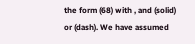the form (68) with , and (solid) or (dash). We have assumed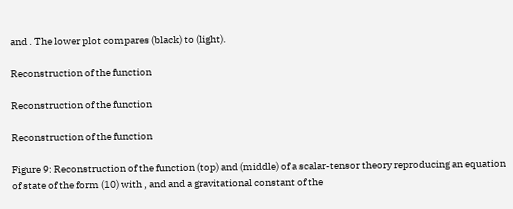and . The lower plot compares (black) to (light).

Reconstruction of the function

Reconstruction of the function

Reconstruction of the function

Figure 9: Reconstruction of the function (top) and (middle) of a scalar-tensor theory reproducing an equation of state of the form (10) with , and and a gravitational constant of the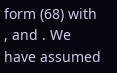form (68) with , and . We have assumed